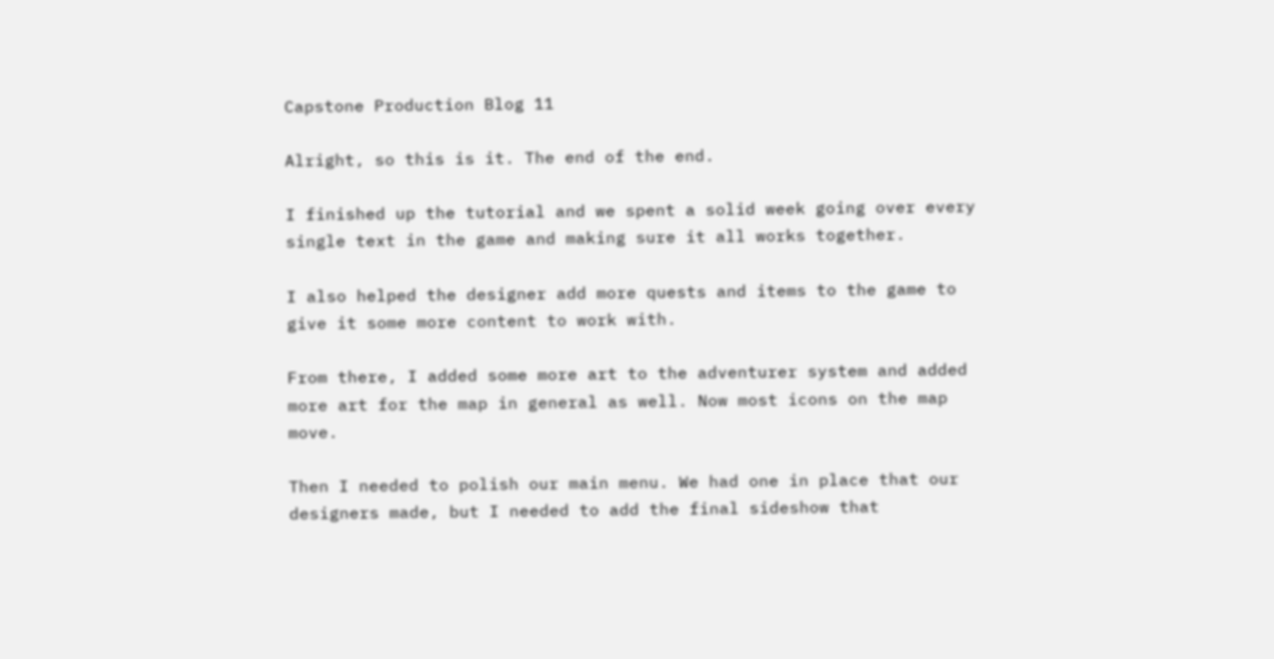Capstone Production Blog 11

Alright, so this is it. The end of the end.

I finished up the tutorial and we spent a solid week going over every single text in the game and making sure it all works together.

I also helped the designer add more quests and items to the game to give it some more content to work with.

From there, I added some more art to the adventurer system and added more art for the map in general as well. Now most icons on the map move.

Then I needed to polish our main menu. We had one in place that our designers made, but I needed to add the final sideshow that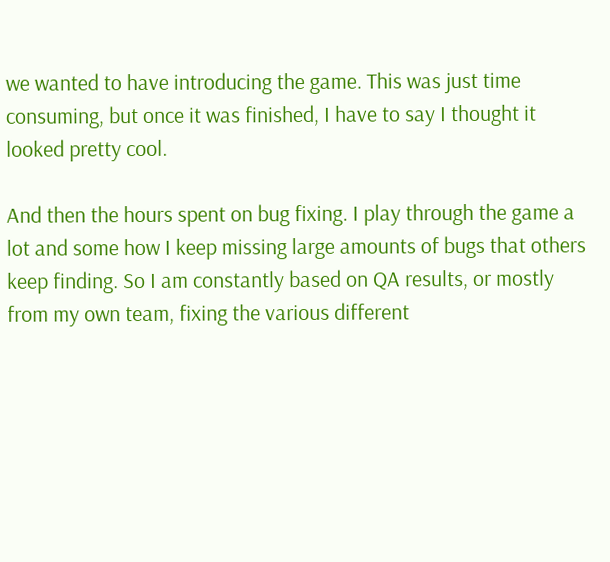we wanted to have introducing the game. This was just time consuming, but once it was finished, I have to say I thought it looked pretty cool.

And then the hours spent on bug fixing. I play through the game a lot and some how I keep missing large amounts of bugs that others keep finding. So I am constantly based on QA results, or mostly from my own team, fixing the various different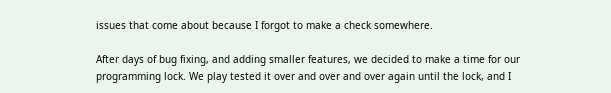issues that come about because I forgot to make a check somewhere.

After days of bug fixing, and adding smaller features, we decided to make a time for our programming lock. We play tested it over and over and over again until the lock, and I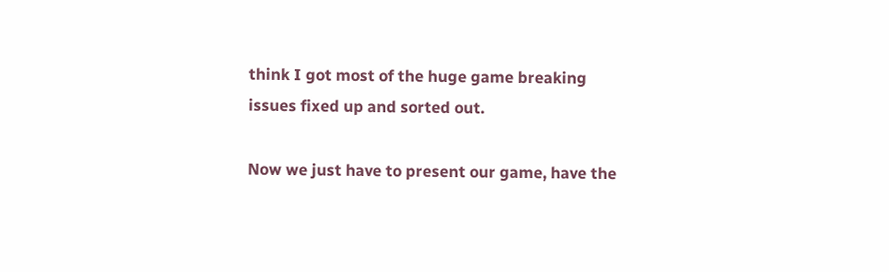think I got most of the huge game breaking issues fixed up and sorted out.

Now we just have to present our game, have the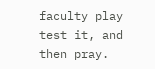faculty play test it, and then pray.